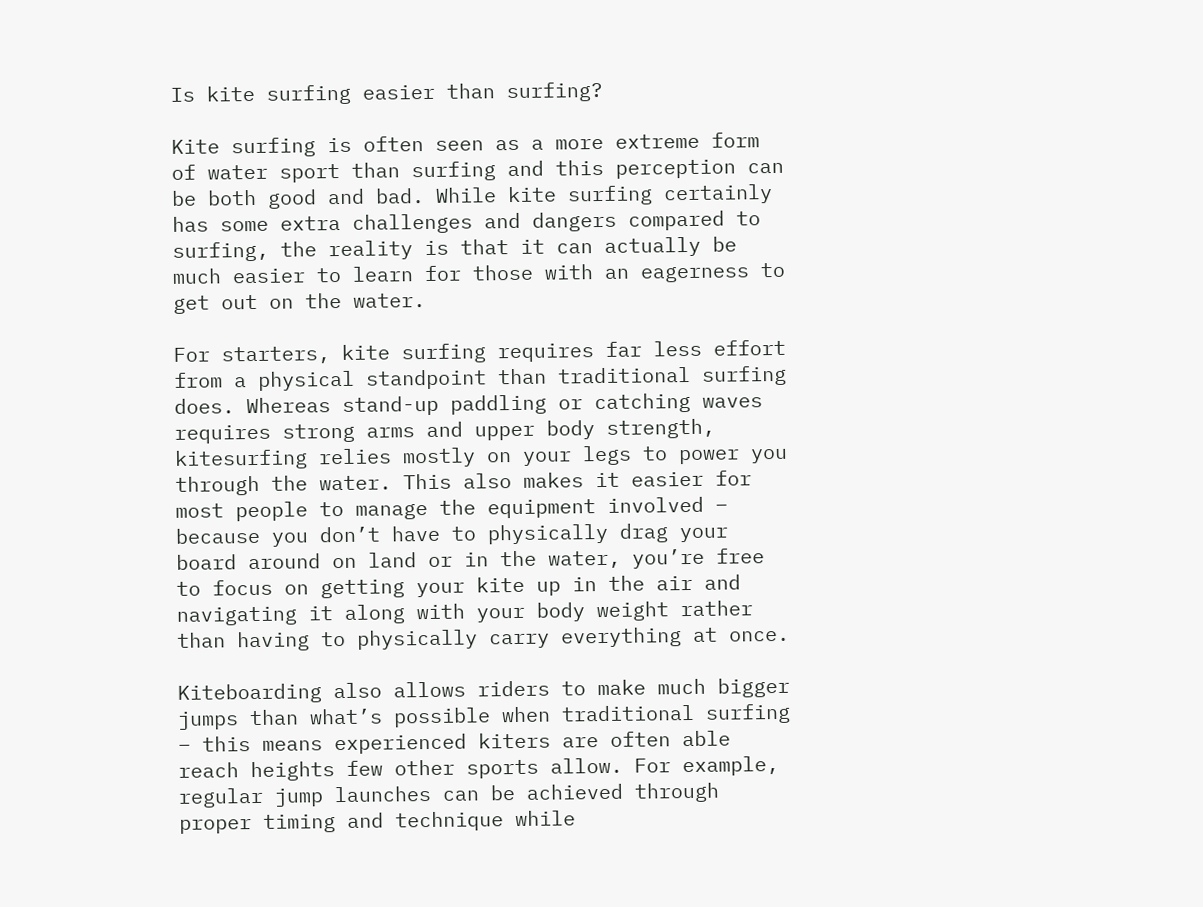Is kite surfing easier than surfing?

Kite surfing is often seen as a more extreme form of water sport than surfing and this perception can be both good and bad. While kite surfing certainly has some extra challenges and dangers compared to surfing, the reality is that it can actually be much easier to learn for those with an eagerness to get out on the water.

For starters, kite surfing requires far less effort from a physical standpoint than traditional surfing does. Whereas stand-up paddling or catching waves requires strong arms and upper body strength, kitesurfing relies mostly on your legs to power you through the water. This also makes it easier for most people to manage the equipment involved – because you don’t have to physically drag your board around on land or in the water, you’re free to focus on getting your kite up in the air and navigating it along with your body weight rather than having to physically carry everything at once.

Kiteboarding also allows riders to make much bigger jumps than what’s possible when traditional surfing – this means experienced kiters are often able reach heights few other sports allow. For example, regular jump launches can be achieved through proper timing and technique while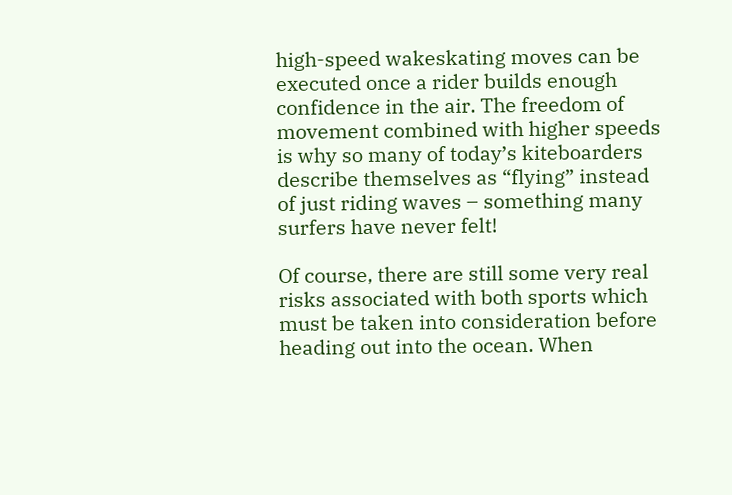high-speed wakeskating moves can be executed once a rider builds enough confidence in the air. The freedom of movement combined with higher speeds is why so many of today’s kiteboarders describe themselves as “flying” instead of just riding waves – something many surfers have never felt!

Of course, there are still some very real risks associated with both sports which must be taken into consideration before heading out into the ocean. When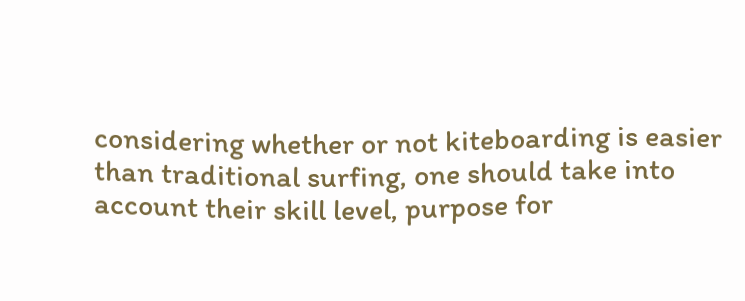considering whether or not kiteboarding is easier than traditional surfing, one should take into account their skill level, purpose for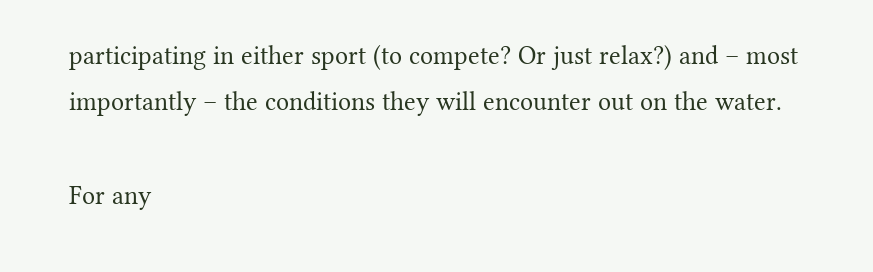participating in either sport (to compete? Or just relax?) and – most importantly – the conditions they will encounter out on the water.

For any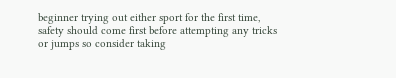beginner trying out either sport for the first time, safety should come first before attempting any tricks or jumps so consider taking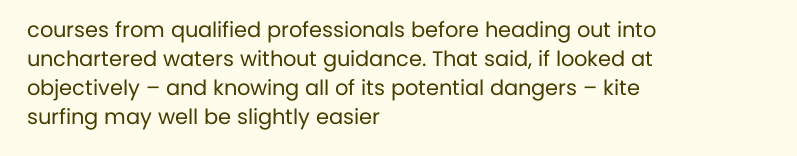courses from qualified professionals before heading out into unchartered waters without guidance. That said, if looked at objectively – and knowing all of its potential dangers – kite surfing may well be slightly easier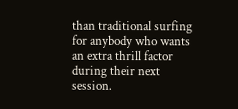than traditional surfing for anybody who wants an extra thrill factor during their next session.